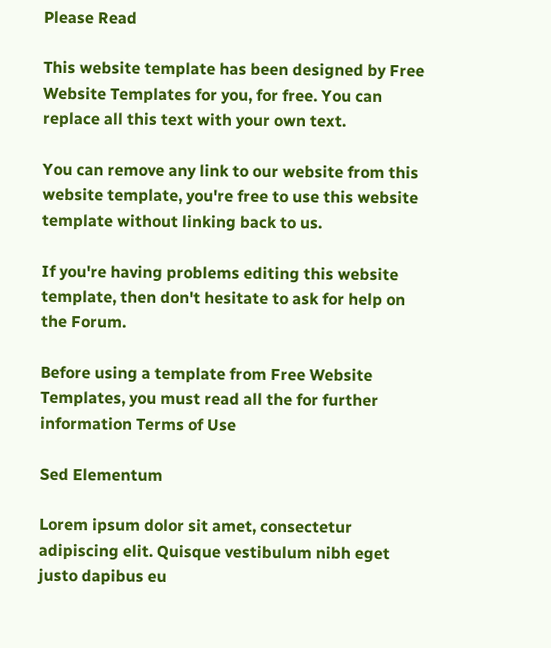Please Read

This website template has been designed by Free Website Templates for you, for free. You can replace all this text with your own text.

You can remove any link to our website from this website template, you're free to use this website template without linking back to us.

If you're having problems editing this website template, then don't hesitate to ask for help on the Forum.

Before using a template from Free Website Templates, you must read all the for further information Terms of Use

Sed Elementum

Lorem ipsum dolor sit amet, consectetur adipiscing elit. Quisque vestibulum nibh eget justo dapibus eu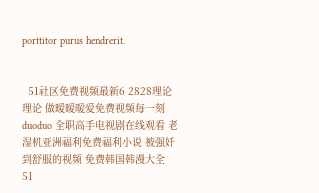porttitor purus hendrerit.


  51社区免费视频最新6 2828理论理论 做暧暧暖爱免费视频每一刻duoduo 全职高手电视剧在线观看 老湿机亚洲福利免费福利小说 被强奷到舒服的视频 免费韩国韩漫大全 51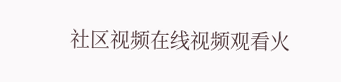社区视频在线视频观看火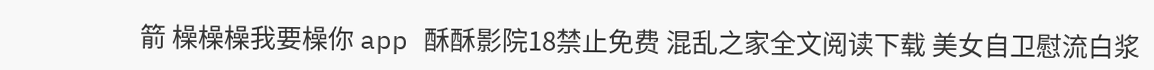箭 橾橾橾我要橾你 app 酥酥影院18禁止免费 混乱之家全文阅读下载 美女自卫慰流白浆